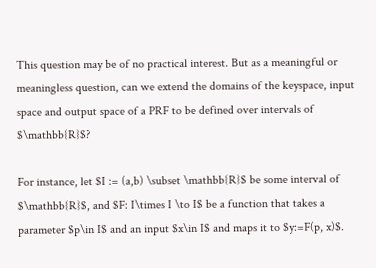This question may be of no practical interest. But as a meaningful or meaningless question, can we extend the domains of the keyspace, input space and output space of a PRF to be defined over intervals of $\mathbb{R}$?

For instance, let $I := (a,b) \subset \mathbb{R}$ be some interval of $\mathbb{R}$, and $F: I\times I \to I$ be a function that takes a parameter $p\in I$ and an input $x\in I$ and maps it to $y:=F(p, x)$.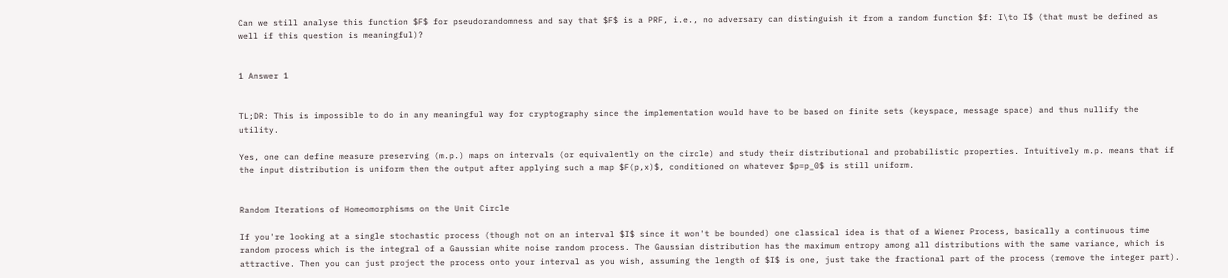Can we still analyse this function $F$ for pseudorandomness and say that $F$ is a PRF, i.e., no adversary can distinguish it from a random function $f: I\to I$ (that must be defined as well if this question is meaningful)?


1 Answer 1


TL;DR: This is impossible to do in any meaningful way for cryptography since the implementation would have to be based on finite sets (keyspace, message space) and thus nullify the utility.

Yes, one can define measure preserving (m.p.) maps on intervals (or equivalently on the circle) and study their distributional and probabilistic properties. Intuitively m.p. means that if the input distribution is uniform then the output after applying such a map $F(p,x)$, conditioned on whatever $p=p_0$ is still uniform.


Random Iterations of Homeomorphisms on the Unit Circle

If you're looking at a single stochastic process (though not on an interval $I$ since it won't be bounded) one classical idea is that of a Wiener Process, basically a continuous time random process which is the integral of a Gaussian white noise random process. The Gaussian distribution has the maximum entropy among all distributions with the same variance, which is attractive. Then you can just project the process onto your interval as you wish, assuming the length of $I$ is one, just take the fractional part of the process (remove the integer part).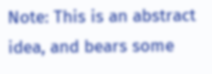Note: This is an abstract idea, and bears some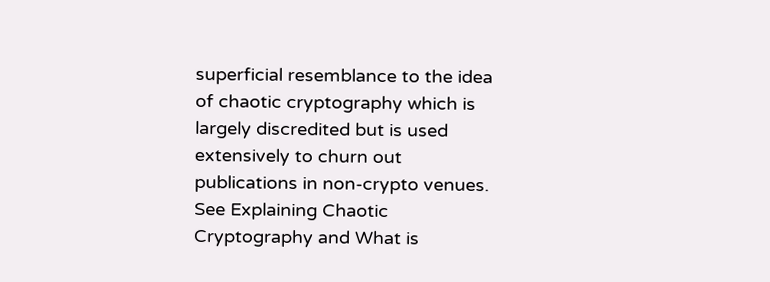superficial resemblance to the idea of chaotic cryptography which is largely discredited but is used extensively to churn out publications in non-crypto venues. See Explaining Chaotic Cryptography and What is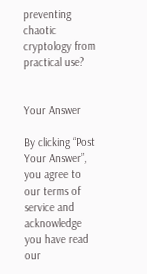preventing chaotic cryptology from practical use?


Your Answer

By clicking “Post Your Answer”, you agree to our terms of service and acknowledge you have read our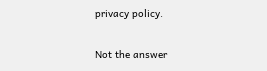privacy policy.

Not the answer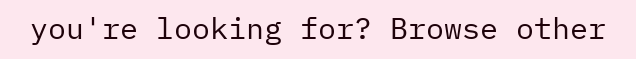you're looking for? Browse other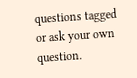questions tagged or ask your own question.